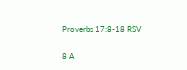Proverbs 17:8-18 RSV

8 A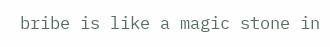bribe is like a magic stone in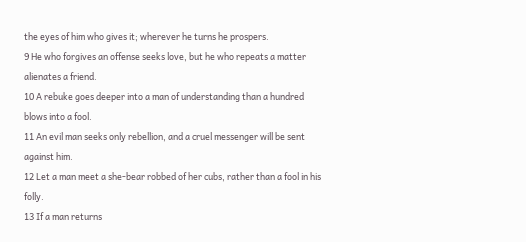the eyes of him who gives it; wherever he turns he prospers.
9 He who forgives an offense seeks love, but he who repeats a matter alienates a friend.
10 A rebuke goes deeper into a man of understanding than a hundred blows into a fool.
11 An evil man seeks only rebellion, and a cruel messenger will be sent against him.
12 Let a man meet a she-bear robbed of her cubs, rather than a fool in his folly.
13 If a man returns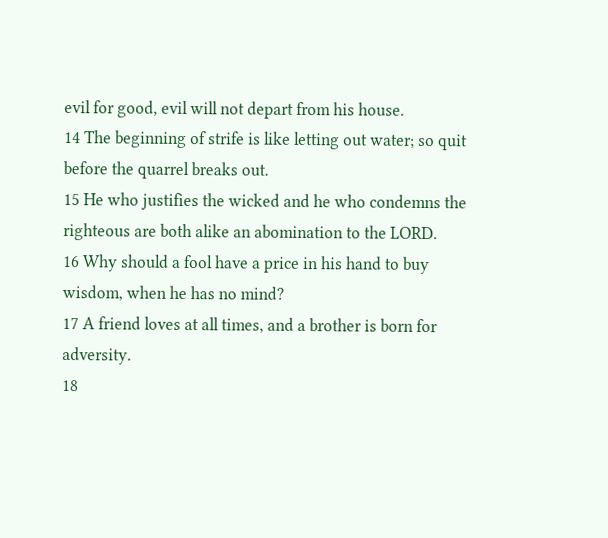evil for good, evil will not depart from his house.
14 The beginning of strife is like letting out water; so quit before the quarrel breaks out.
15 He who justifies the wicked and he who condemns the righteous are both alike an abomination to the LORD.
16 Why should a fool have a price in his hand to buy wisdom, when he has no mind?
17 A friend loves at all times, and a brother is born for adversity.
18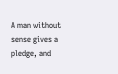A man without sense gives a pledge, and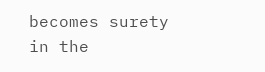becomes surety in the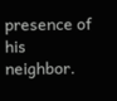presence of his neighbor.